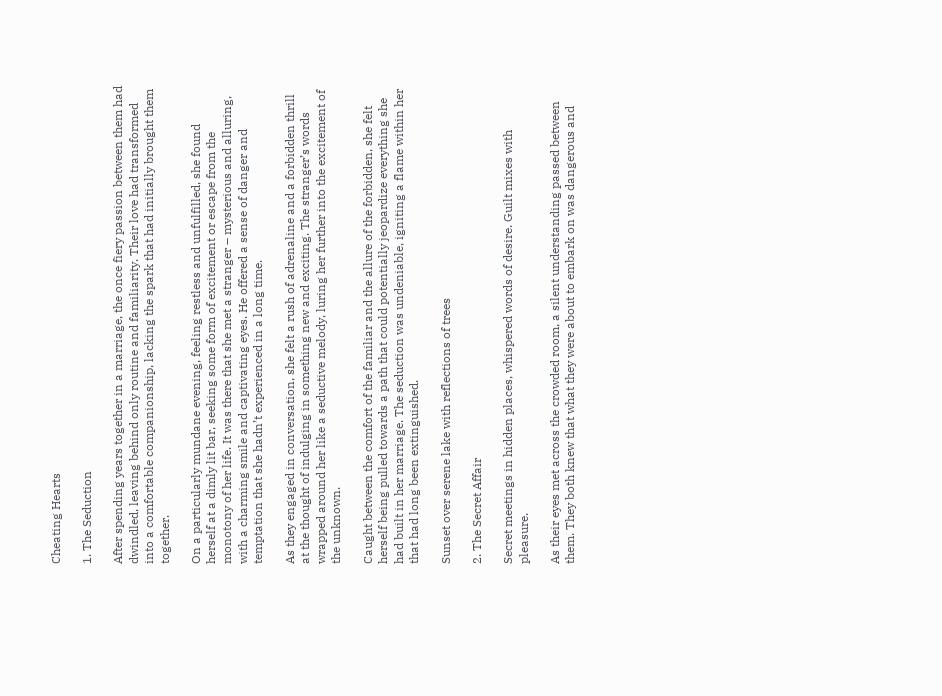Cheating Hearts

1. The Seduction

After spending years together in a marriage, the once fiery passion between them had dwindled, leaving behind only routine and familiarity. Their love had transformed into a comfortable companionship, lacking the spark that had initially brought them together.

On a particularly mundane evening, feeling restless and unfulfilled, she found herself at a dimly lit bar, seeking some form of excitement or escape from the monotony of her life. It was there that she met a stranger – mysterious and alluring, with a charming smile and captivating eyes. He offered a sense of danger and temptation that she hadn’t experienced in a long time.

As they engaged in conversation, she felt a rush of adrenaline and a forbidden thrill at the thought of indulging in something new and exciting. The stranger’s words wrapped around her like a seductive melody, luring her further into the excitement of the unknown.

Caught between the comfort of the familiar and the allure of the forbidden, she felt herself being pulled towards a path that could potentially jeopardize everything she had built in her marriage. The seduction was undeniable, igniting a flame within her that had long been extinguished.

Sunset over serene lake with reflections of trees

2. The Secret Affair

Secret meetings in hidden places, whispered words of desire. Guilt mixes with pleasure.

As their eyes met across the crowded room, a silent understanding passed between them. They both knew that what they were about to embark on was dangerous and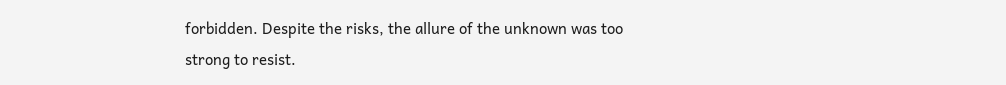forbidden. Despite the risks, the allure of the unknown was too strong to resist.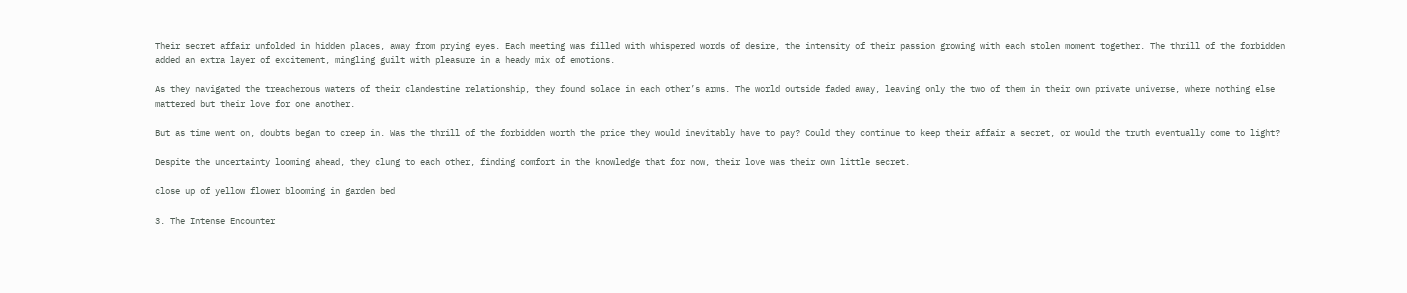Their secret affair unfolded in hidden places, away from prying eyes. Each meeting was filled with whispered words of desire, the intensity of their passion growing with each stolen moment together. The thrill of the forbidden added an extra layer of excitement, mingling guilt with pleasure in a heady mix of emotions.

As they navigated the treacherous waters of their clandestine relationship, they found solace in each other’s arms. The world outside faded away, leaving only the two of them in their own private universe, where nothing else mattered but their love for one another.

But as time went on, doubts began to creep in. Was the thrill of the forbidden worth the price they would inevitably have to pay? Could they continue to keep their affair a secret, or would the truth eventually come to light?

Despite the uncertainty looming ahead, they clung to each other, finding comfort in the knowledge that for now, their love was their own little secret.

close up of yellow flower blooming in garden bed

3. The Intense Encounter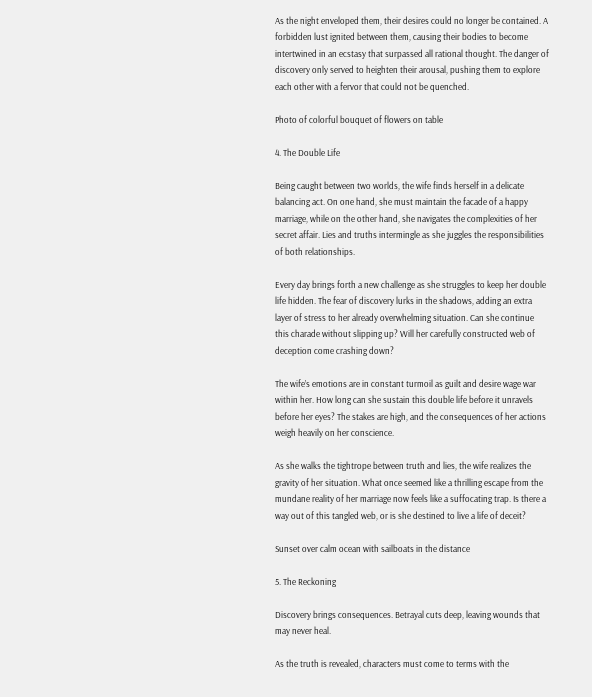As the night enveloped them, their desires could no longer be contained. A forbidden lust ignited between them, causing their bodies to become intertwined in an ecstasy that surpassed all rational thought. The danger of discovery only served to heighten their arousal, pushing them to explore each other with a fervor that could not be quenched.

Photo of colorful bouquet of flowers on table

4. The Double Life

Being caught between two worlds, the wife finds herself in a delicate balancing act. On one hand, she must maintain the facade of a happy marriage, while on the other hand, she navigates the complexities of her secret affair. Lies and truths intermingle as she juggles the responsibilities of both relationships.

Every day brings forth a new challenge as she struggles to keep her double life hidden. The fear of discovery lurks in the shadows, adding an extra layer of stress to her already overwhelming situation. Can she continue this charade without slipping up? Will her carefully constructed web of deception come crashing down?

The wife’s emotions are in constant turmoil as guilt and desire wage war within her. How long can she sustain this double life before it unravels before her eyes? The stakes are high, and the consequences of her actions weigh heavily on her conscience.

As she walks the tightrope between truth and lies, the wife realizes the gravity of her situation. What once seemed like a thrilling escape from the mundane reality of her marriage now feels like a suffocating trap. Is there a way out of this tangled web, or is she destined to live a life of deceit?

Sunset over calm ocean with sailboats in the distance

5. The Reckoning

Discovery brings consequences. Betrayal cuts deep, leaving wounds that may never heal.

As the truth is revealed, characters must come to terms with the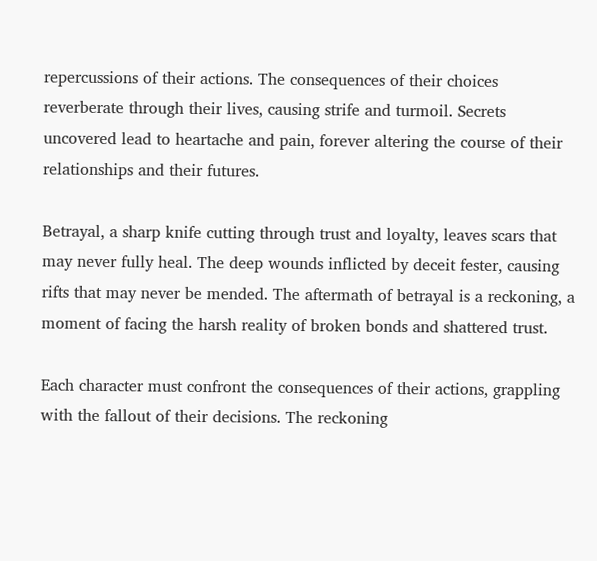repercussions of their actions. The consequences of their choices reverberate through their lives, causing strife and turmoil. Secrets uncovered lead to heartache and pain, forever altering the course of their relationships and their futures.

Betrayal, a sharp knife cutting through trust and loyalty, leaves scars that may never fully heal. The deep wounds inflicted by deceit fester, causing rifts that may never be mended. The aftermath of betrayal is a reckoning, a moment of facing the harsh reality of broken bonds and shattered trust.

Each character must confront the consequences of their actions, grappling with the fallout of their decisions. The reckoning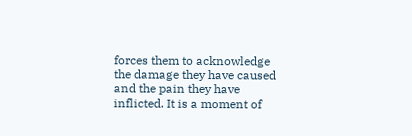forces them to acknowledge the damage they have caused and the pain they have inflicted. It is a moment of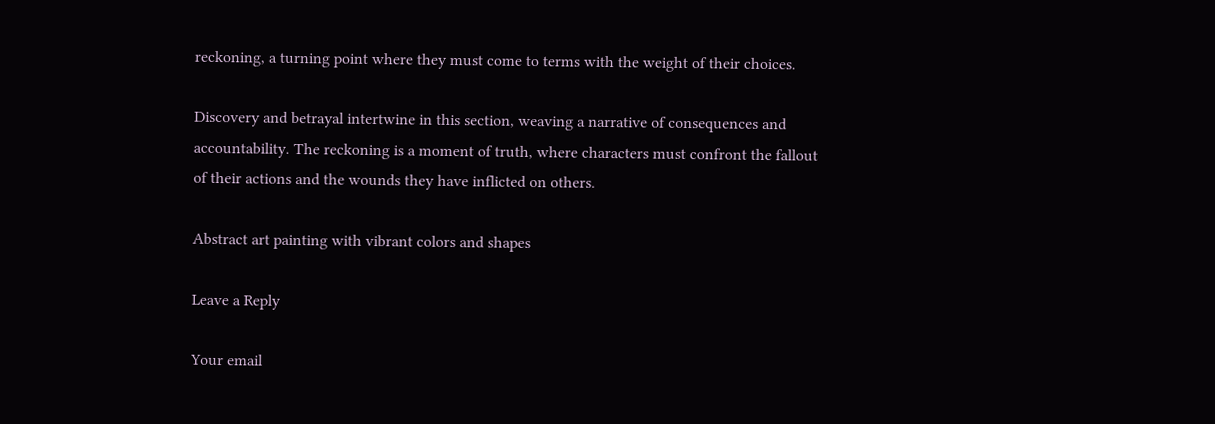reckoning, a turning point where they must come to terms with the weight of their choices.

Discovery and betrayal intertwine in this section, weaving a narrative of consequences and accountability. The reckoning is a moment of truth, where characters must confront the fallout of their actions and the wounds they have inflicted on others.

Abstract art painting with vibrant colors and shapes

Leave a Reply

Your email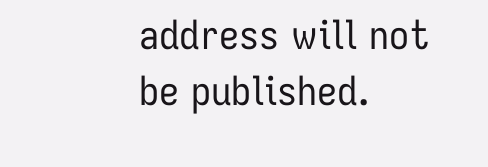address will not be published.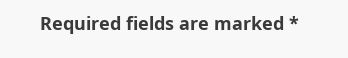Required fields are marked *